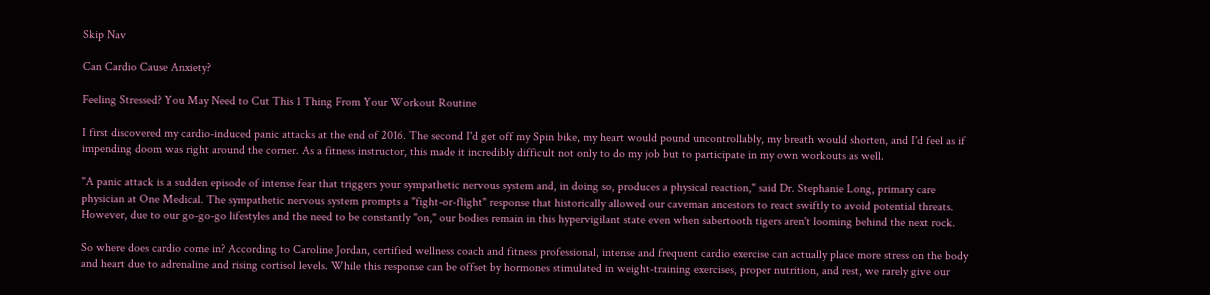Skip Nav

Can Cardio Cause Anxiety?

Feeling Stressed? You May Need to Cut This 1 Thing From Your Workout Routine

I first discovered my cardio-induced panic attacks at the end of 2016. The second I'd get off my Spin bike, my heart would pound uncontrollably, my breath would shorten, and I'd feel as if impending doom was right around the corner. As a fitness instructor, this made it incredibly difficult not only to do my job but to participate in my own workouts as well.

"A panic attack is a sudden episode of intense fear that triggers your sympathetic nervous system and, in doing so, produces a physical reaction," said Dr. Stephanie Long, primary care physician at One Medical. The sympathetic nervous system prompts a "fight-or-flight" response that historically allowed our caveman ancestors to react swiftly to avoid potential threats. However, due to our go-go-go lifestyles and the need to be constantly "on," our bodies remain in this hypervigilant state even when sabertooth tigers aren't looming behind the next rock.

So where does cardio come in? According to Caroline Jordan, certified wellness coach and fitness professional, intense and frequent cardio exercise can actually place more stress on the body and heart due to adrenaline and rising cortisol levels. While this response can be offset by hormones stimulated in weight-training exercises, proper nutrition, and rest, we rarely give our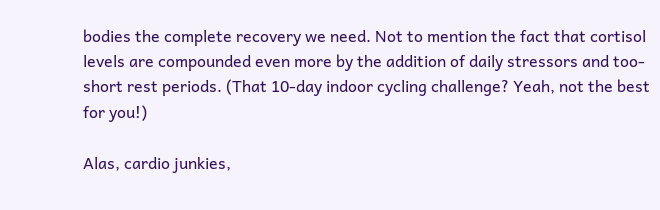bodies the complete recovery we need. Not to mention the fact that cortisol levels are compounded even more by the addition of daily stressors and too-short rest periods. (That 10-day indoor cycling challenge? Yeah, not the best for you!)

Alas, cardio junkies,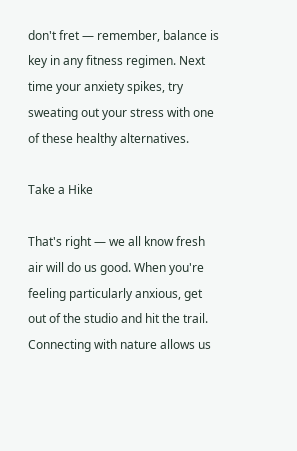don't fret — remember, balance is key in any fitness regimen. Next time your anxiety spikes, try sweating out your stress with one of these healthy alternatives.

Take a Hike

That's right — we all know fresh air will do us good. When you're feeling particularly anxious, get out of the studio and hit the trail. Connecting with nature allows us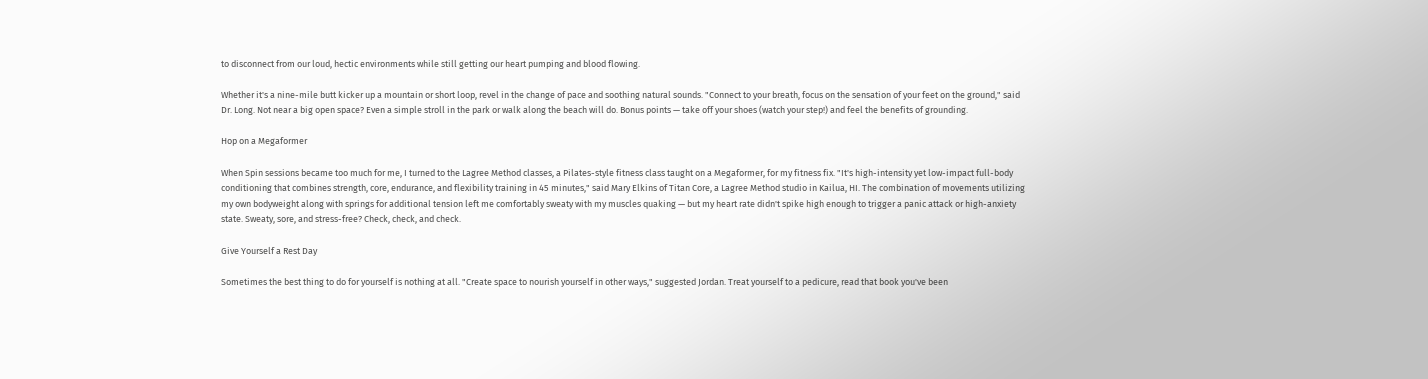to disconnect from our loud, hectic environments while still getting our heart pumping and blood flowing.

Whether it's a nine-mile butt kicker up a mountain or short loop, revel in the change of pace and soothing natural sounds. "Connect to your breath, focus on the sensation of your feet on the ground," said Dr. Long. Not near a big open space? Even a simple stroll in the park or walk along the beach will do. Bonus points — take off your shoes (watch your step!) and feel the benefits of grounding.

Hop on a Megaformer

When Spin sessions became too much for me, I turned to the Lagree Method classes, a Pilates-style fitness class taught on a Megaformer, for my fitness fix. "It's high-intensity yet low-impact full-body conditioning that combines strength, core, endurance, and flexibility training in 45 minutes," said Mary Elkins of Titan Core, a Lagree Method studio in Kailua, HI. The combination of movements utilizing my own bodyweight along with springs for additional tension left me comfortably sweaty with my muscles quaking — but my heart rate didn't spike high enough to trigger a panic attack or high-anxiety state. Sweaty, sore, and stress-free? Check, check, and check.

Give Yourself a Rest Day

Sometimes the best thing to do for yourself is nothing at all. "Create space to nourish yourself in other ways," suggested Jordan. Treat yourself to a pedicure, read that book you've been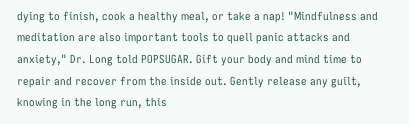dying to finish, cook a healthy meal, or take a nap! "Mindfulness and meditation are also important tools to quell panic attacks and anxiety," Dr. Long told POPSUGAR. Gift your body and mind time to repair and recover from the inside out. Gently release any guilt, knowing in the long run, this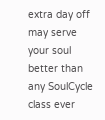extra day off may serve your soul better than any SoulCycle class ever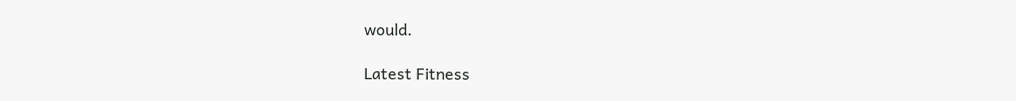would.

Latest Fitness